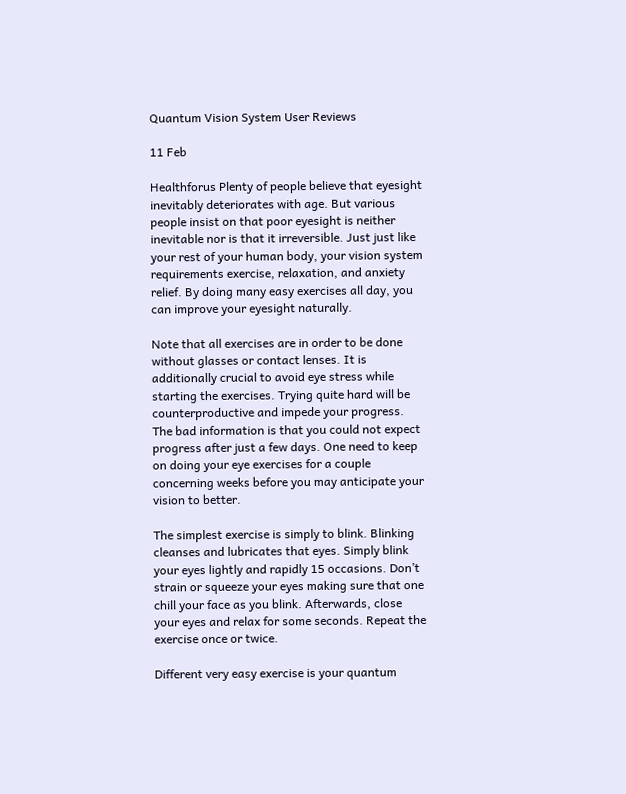Quantum Vision System User Reviews

11 Feb

Healthforus Plenty of people believe that eyesight inevitably deteriorates with age. But various people insist on that poor eyesight is neither inevitable nor is that it irreversible. Just just like your rest of your human body, your vision system requirements exercise, relaxation, and anxiety relief. By doing many easy exercises all day, you can improve your eyesight naturally.

Note that all exercises are in order to be done without glasses or contact lenses. It is additionally crucial to avoid eye stress while starting the exercises. Trying quite hard will be counterproductive and impede your progress. The bad information is that you could not expect progress after just a few days. One need to keep on doing your eye exercises for a couple concerning weeks before you may anticipate your vision to better.

The simplest exercise is simply to blink. Blinking cleanses and lubricates that eyes. Simply blink your eyes lightly and rapidly 15 occasions. Don’t strain or squeeze your eyes making sure that one chill your face as you blink. Afterwards, close your eyes and relax for some seconds. Repeat the exercise once or twice.

Different very easy exercise is your quantum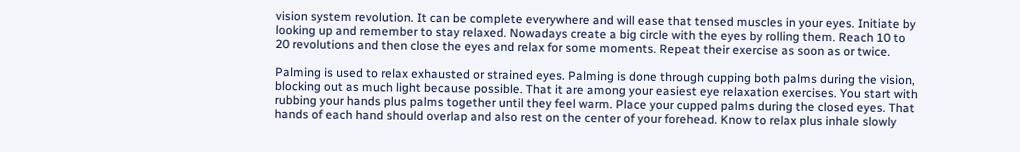vision system revolution. It can be complete everywhere and will ease that tensed muscles in your eyes. Initiate by looking up and remember to stay relaxed. Nowadays create a big circle with the eyes by rolling them. Reach 10 to 20 revolutions and then close the eyes and relax for some moments. Repeat their exercise as soon as or twice.

Palming is used to relax exhausted or strained eyes. Palming is done through cupping both palms during the vision, blocking out as much light because possible. That it are among your easiest eye relaxation exercises. You start with rubbing your hands plus palms together until they feel warm. Place your cupped palms during the closed eyes. That hands of each hand should overlap and also rest on the center of your forehead. Know to relax plus inhale slowly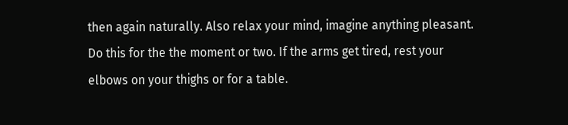then again naturally. Also relax your mind, imagine anything pleasant. Do this for the the moment or two. If the arms get tired, rest your elbows on your thighs or for a table.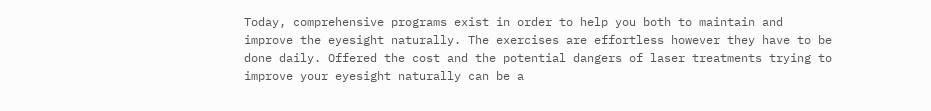Today, comprehensive programs exist in order to help you both to maintain and improve the eyesight naturally. The exercises are effortless however they have to be done daily. Offered the cost and the potential dangers of laser treatments trying to improve your eyesight naturally can be a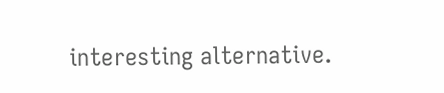interesting alternative.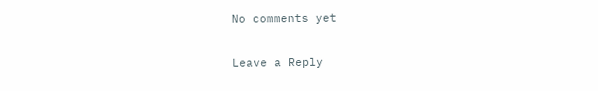No comments yet

Leave a Reply